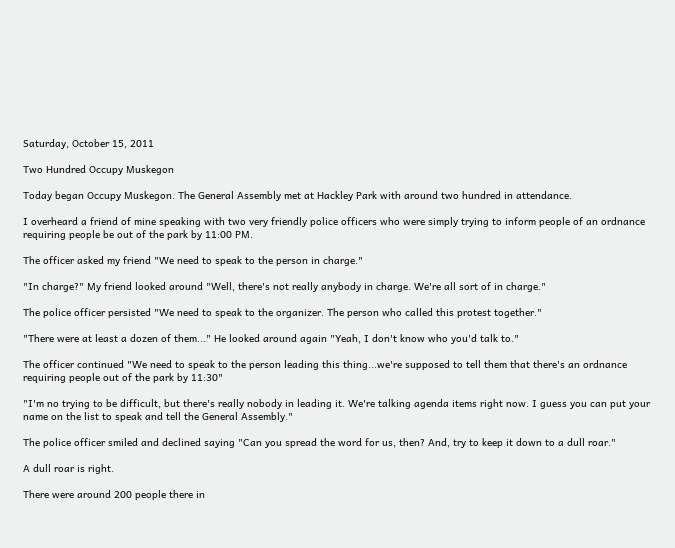Saturday, October 15, 2011

Two Hundred Occupy Muskegon

Today began Occupy Muskegon. The General Assembly met at Hackley Park with around two hundred in attendance.

I overheard a friend of mine speaking with two very friendly police officers who were simply trying to inform people of an ordnance requiring people be out of the park by 11:00 PM.

The officer asked my friend "We need to speak to the person in charge."

"In charge?" My friend looked around "Well, there's not really anybody in charge. We're all sort of in charge."

The police officer persisted "We need to speak to the organizer. The person who called this protest together."

"There were at least a dozen of them..." He looked around again "Yeah, I don't know who you'd talk to."

The officer continued "We need to speak to the person leading this thing...we're supposed to tell them that there's an ordnance requiring people out of the park by 11:30"

"I'm no trying to be difficult, but there's really nobody in leading it. We're talking agenda items right now. I guess you can put your name on the list to speak and tell the General Assembly."

The police officer smiled and declined saying "Can you spread the word for us, then? And, try to keep it down to a dull roar."

A dull roar is right.

There were around 200 people there in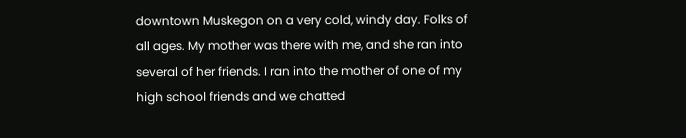downtown Muskegon on a very cold, windy day. Folks of all ages. My mother was there with me, and she ran into several of her friends. I ran into the mother of one of my high school friends and we chatted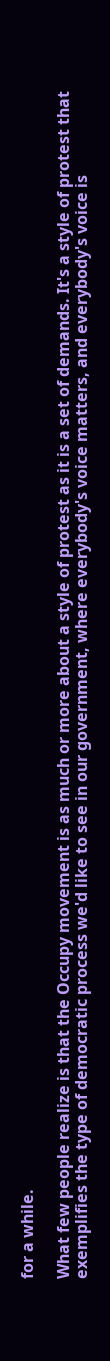for a while.

What few people realize is that the Occupy movement is as much or more about a style of protest as it is a set of demands. It's a style of protest that exemplifies the type of democratic process we'd like to see in our government, where everybody's voice matters, and everybody's voice is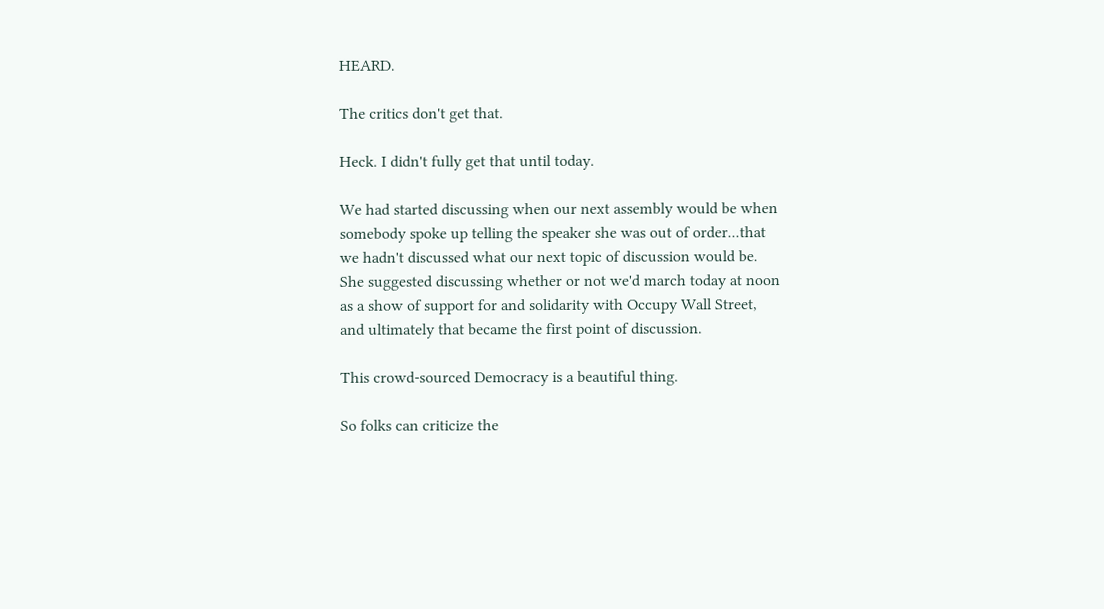HEARD.

The critics don't get that.

Heck. I didn't fully get that until today.

We had started discussing when our next assembly would be when somebody spoke up telling the speaker she was out of order...that we hadn't discussed what our next topic of discussion would be. She suggested discussing whether or not we'd march today at noon as a show of support for and solidarity with Occupy Wall Street, and ultimately that became the first point of discussion.

This crowd-sourced Democracy is a beautiful thing.

So folks can criticize the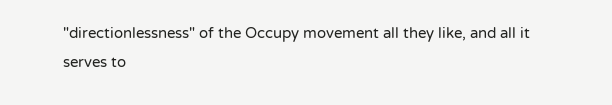"directionlessness" of the Occupy movement all they like, and all it serves to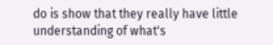do is show that they really have little understanding of what's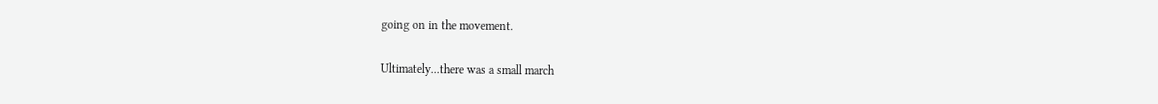going on in the movement.

Ultimately...there was a small march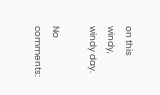on this windy, windy day.

No comments: